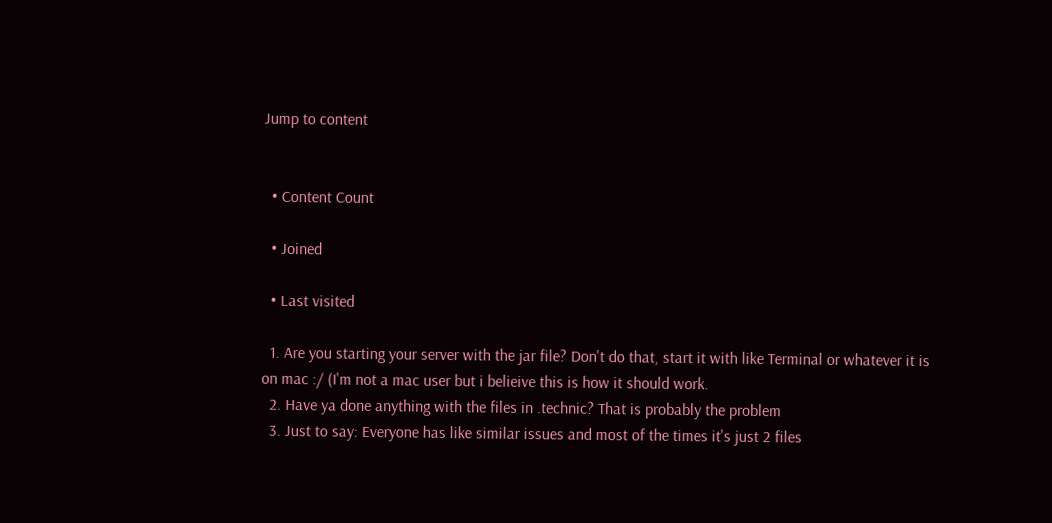Jump to content


  • Content Count

  • Joined

  • Last visited

  1. Are you starting your server with the jar file? Don't do that, start it with like Terminal or whatever it is on mac :/ (I'm not a mac user but i belieive this is how it should work.
  2. Have ya done anything with the files in .technic? That is probably the problem
  3. Just to say: Everyone has like similar issues and most of the times it's just 2 files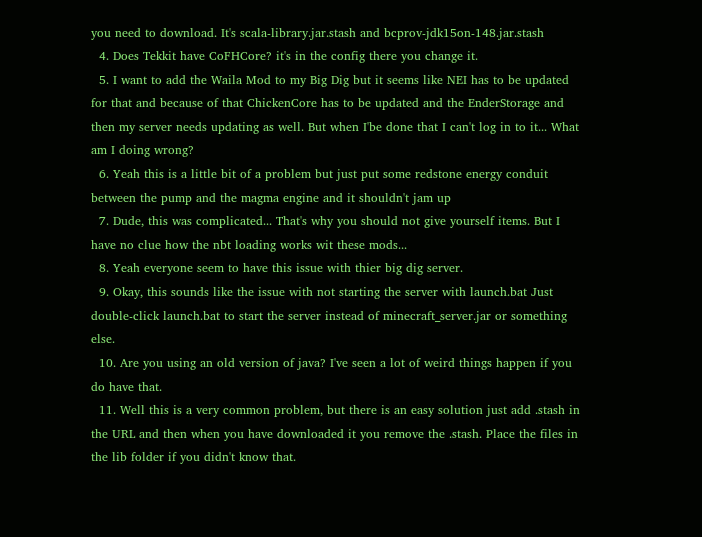you need to download. It's scala-library.jar.stash and bcprov-jdk15on-148.jar.stash
  4. Does Tekkit have CoFHCore? it's in the config there you change it.
  5. I want to add the Waila Mod to my Big Dig but it seems like NEI has to be updated for that and because of that ChickenCore has to be updated and the EnderStorage and then my server needs updating as well. But when I'be done that I can't log in to it... What am I doing wrong?
  6. Yeah this is a little bit of a problem but just put some redstone energy conduit between the pump and the magma engine and it shouldn't jam up
  7. Dude, this was complicated... That's why you should not give yourself items. But I have no clue how the nbt loading works wit these mods...
  8. Yeah everyone seem to have this issue with thier big dig server.
  9. Okay, this sounds like the issue with not starting the server with launch.bat Just double-click launch.bat to start the server instead of minecraft_server.jar or something else.
  10. Are you using an old version of java? I've seen a lot of weird things happen if you do have that.
  11. Well this is a very common problem, but there is an easy solution just add .stash in the URL and then when you have downloaded it you remove the .stash. Place the files in the lib folder if you didn't know that.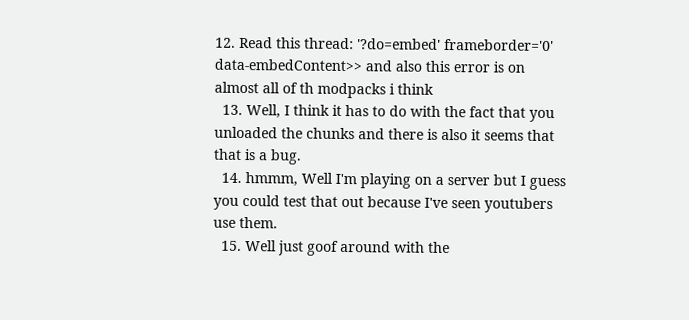12. Read this thread: '?do=embed' frameborder='0' data-embedContent>> and also this error is on almost all of th modpacks i think
  13. Well, I think it has to do with the fact that you unloaded the chunks and there is also it seems that that is a bug.
  14. hmmm, Well I'm playing on a server but I guess you could test that out because I've seen youtubers use them.
  15. Well just goof around with the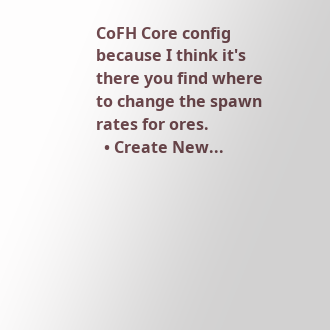CoFH Core config because I think it's there you find where to change the spawn rates for ores.
  • Create New...